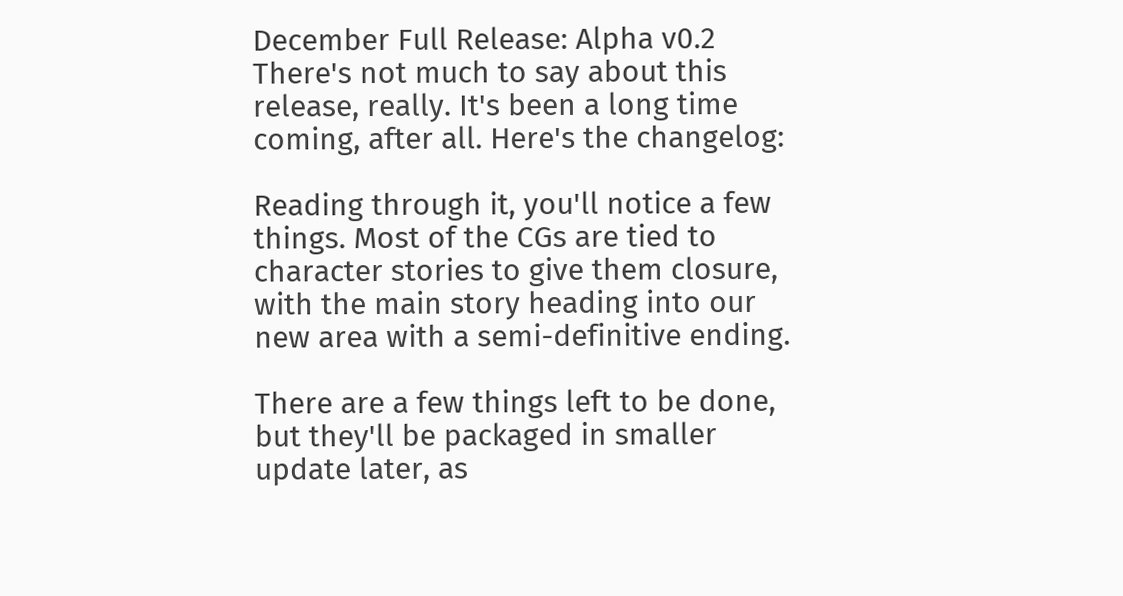December Full Release: Alpha v0.2
There's not much to say about this release, really. It's been a long time coming, after all. Here's the changelog:

Reading through it, you'll notice a few things. Most of the CGs are tied to character stories to give them closure, with the main story heading into our new area with a semi-definitive ending.

There are a few things left to be done, but they'll be packaged in smaller update later, as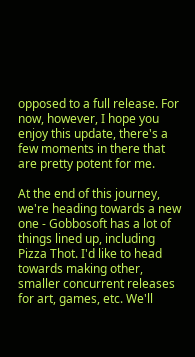opposed to a full release. For now, however, I hope you enjoy this update, there's a few moments in there that are pretty potent for me.

At the end of this journey, we're heading towards a new one - Gobbosoft has a lot of things lined up, including Pizza Thot. I'd like to head towards making other, smaller concurrent releases for art, games, etc. We'll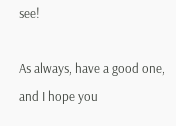see!

As always, have a good one, and I hope you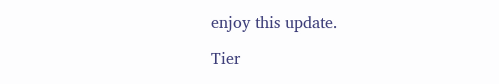enjoy this update.

Tier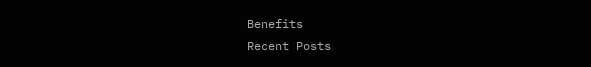Benefits
Recent Posts